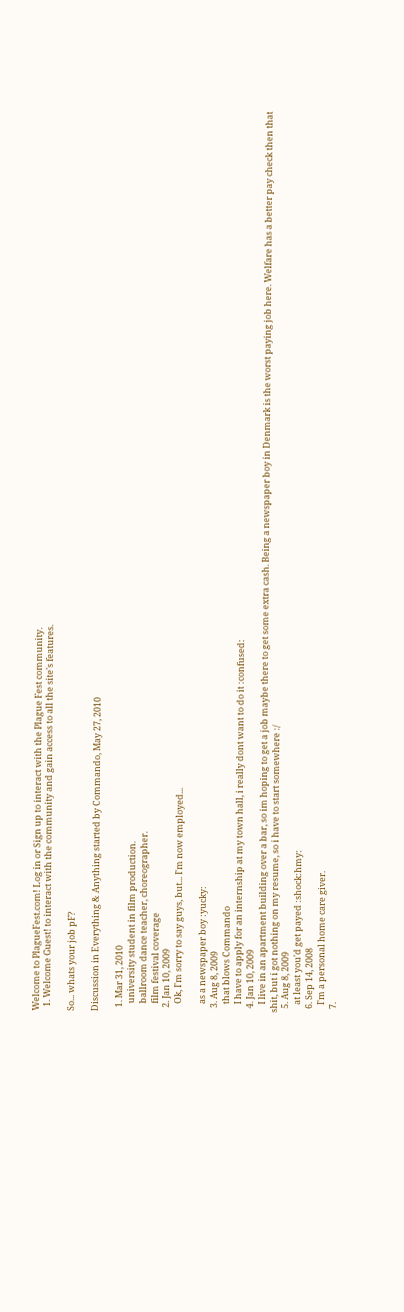Welcome to PlagueFest.com! Log in or Sign up to interact with the Plague Fest community.
  1. Welcome Guest! to interact with the community and gain access to all the site's features.

So... whats your job pF?

Discussion in Everything & Anything started by Commando, May 27, 2010

  1. Mar 31, 2010
    university student in film production.
    ballroom dance teacher, choreographer.
    film festival coverage
  2. Jan 10, 2009
    Ok, I'm sorry to say guys, but... I'm now employed...

    as a newspaper boy :yucky:
  3. Aug 8, 2009
    that blows Commando
    I have to apply for an internship at my town hall, i really dont want to do it :confused:
  4. Jan 10, 2009
    I live in an apartment building over a bar, so im hoping to get a job maybe there to get some extra cash. Being a newspaper boy in Denmark is the worst paying job here. Welfare has a better pay check then that shit, but i got nothing on my resume, so i have to start somewhere :/
  5. Aug 8, 2009
    at least you'd get payed :shock:hmy:
  6. Sep 14, 2008
    I'm a personal home care giver.
  7.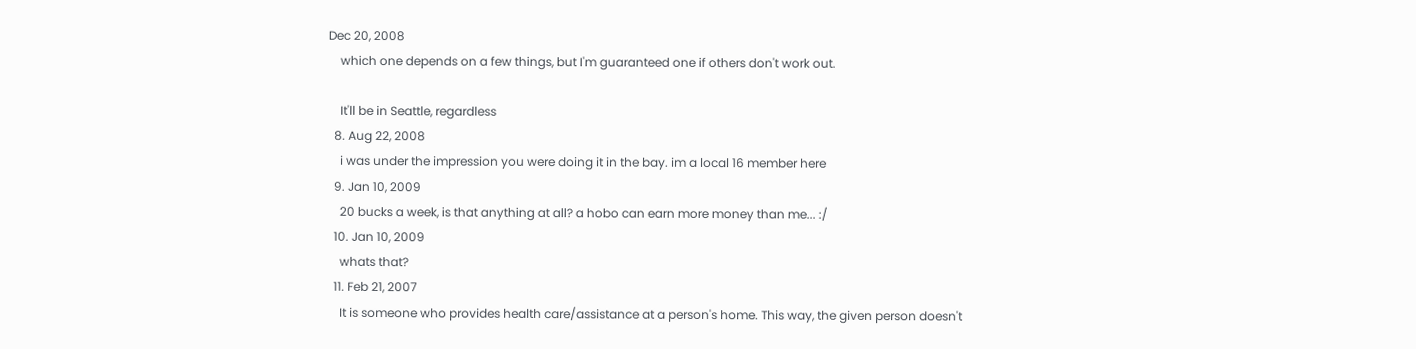Dec 20, 2008
    which one depends on a few things, but I'm guaranteed one if others don't work out.

    It'll be in Seattle, regardless
  8. Aug 22, 2008
    i was under the impression you were doing it in the bay. im a local 16 member here
  9. Jan 10, 2009
    20 bucks a week, is that anything at all? a hobo can earn more money than me... :/
  10. Jan 10, 2009
    whats that?
  11. Feb 21, 2007
    It is someone who provides health care/assistance at a person's home. This way, the given person doesn't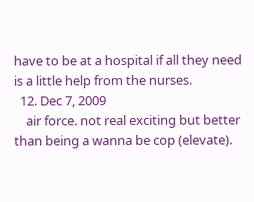have to be at a hospital if all they need is a little help from the nurses.
  12. Dec 7, 2009
    air force. not real exciting but better than being a wanna be cop (elevate).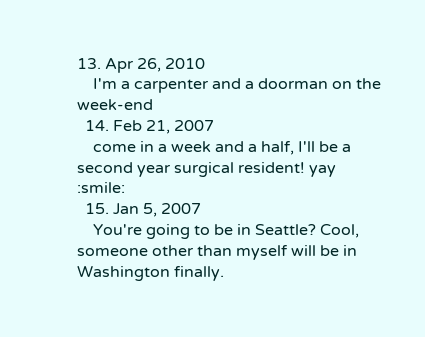13. Apr 26, 2010
    I'm a carpenter and a doorman on the week-end
  14. Feb 21, 2007
    come in a week and a half, I'll be a second year surgical resident! yay :smile:
  15. Jan 5, 2007
    You're going to be in Seattle? Cool, someone other than myself will be in Washington finally.